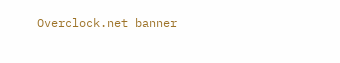Overclock.net banner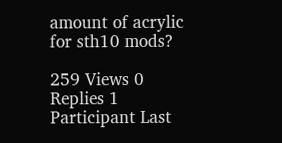amount of acrylic for sth10 mods?

259 Views 0 Replies 1 Participant Last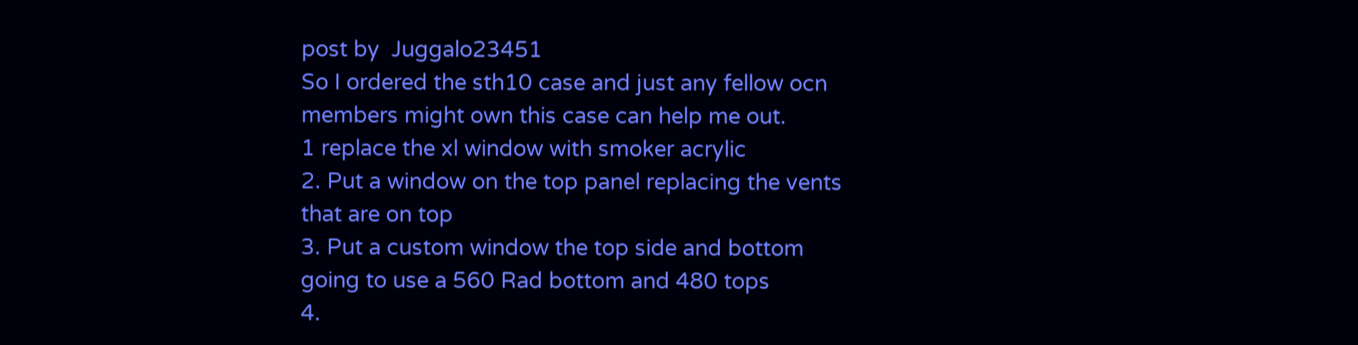post by  Juggalo23451
So I ordered the sth10 case and just any fellow ocn members might own this case can help me out.
1 replace the xl window with smoker acrylic
2. Put a window on the top panel replacing the vents that are on top
3. Put a custom window the top side and bottom going to use a 560 Rad bottom and 480 tops
4.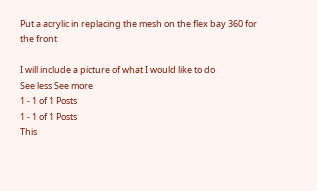Put a acrylic in replacing the mesh on the flex bay 360 for the front

I will include a picture of what I would like to do
See less See more
1 - 1 of 1 Posts
1 - 1 of 1 Posts
This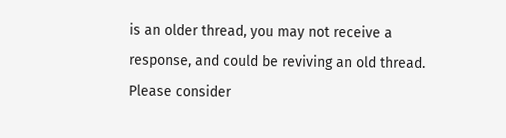is an older thread, you may not receive a response, and could be reviving an old thread. Please consider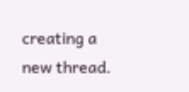creating a new thread.